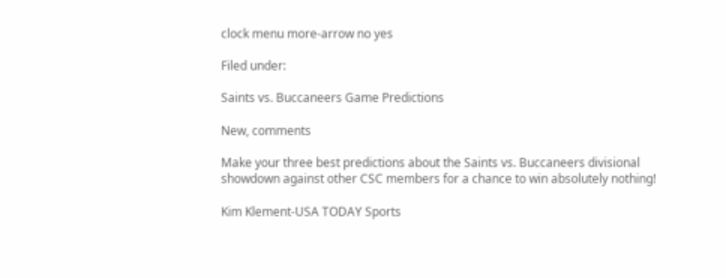clock menu more-arrow no yes

Filed under:

Saints vs. Buccaneers Game Predictions

New, comments

Make your three best predictions about the Saints vs. Buccaneers divisional showdown against other CSC members for a chance to win absolutely nothing!

Kim Klement-USA TODAY Sports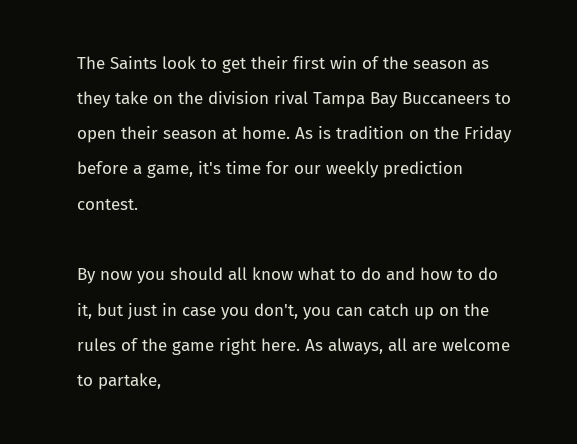The Saints look to get their first win of the season as they take on the division rival Tampa Bay Buccaneers to open their season at home. As is tradition on the Friday before a game, it's time for our weekly prediction contest.

By now you should all know what to do and how to do it, but just in case you don't, you can catch up on the rules of the game right here. As always, all are welcome to partake,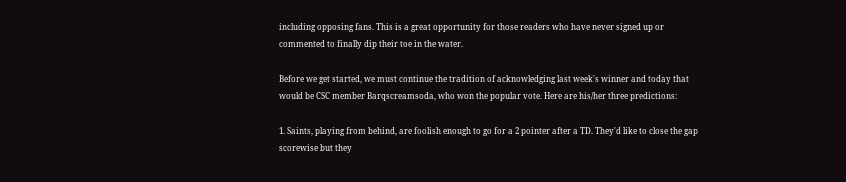including opposing fans. This is a great opportunity for those readers who have never signed up or commented to finally dip their toe in the water.

Before we get started, we must continue the tradition of acknowledging last week's winner and today that would be CSC member Barqscreamsoda, who won the popular vote. Here are his/her three predictions:

1. Saints, playing from behind, are foolish enough to go for a 2 pointer after a TD. They'd like to close the gap scorewise but they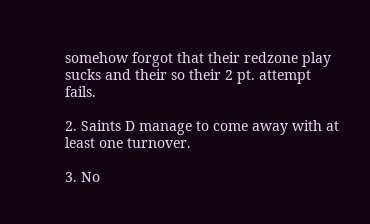somehow forgot that their redzone play sucks and their so their 2 pt. attempt fails.

2. Saints D manage to come away with at least one turnover.

3. No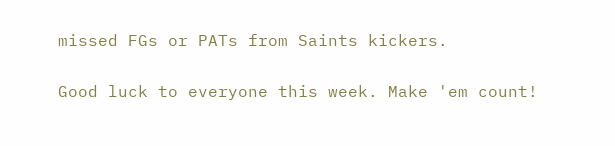missed FGs or PATs from Saints kickers.

Good luck to everyone this week. Make 'em count!